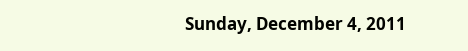Sunday, December 4, 2011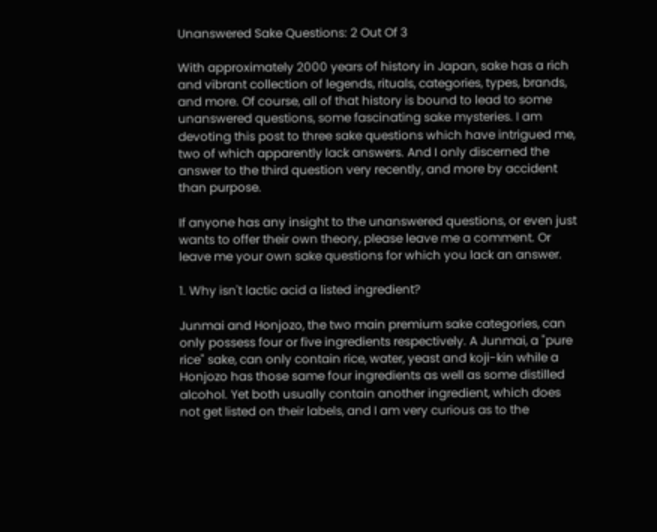Unanswered Sake Questions: 2 Out Of 3

With approximately 2000 years of history in Japan, sake has a rich and vibrant collection of legends, rituals, categories, types, brands, and more. Of course, all of that history is bound to lead to some unanswered questions, some fascinating sake mysteries. I am devoting this post to three sake questions which have intrigued me, two of which apparently lack answers. And I only discerned the answer to the third question very recently, and more by accident than purpose.

If anyone has any insight to the unanswered questions, or even just wants to offer their own theory, please leave me a comment. Or leave me your own sake questions for which you lack an answer.

1. Why isn't lactic acid a listed ingredient?

Junmai and Honjozo, the two main premium sake categories, can only possess four or five ingredients respectively. A Junmai, a "pure rice" sake, can only contain rice, water, yeast and koji-kin while a Honjozo has those same four ingredients as well as some distilled alcohol. Yet both usually contain another ingredient, which does not get listed on their labels, and I am very curious as to the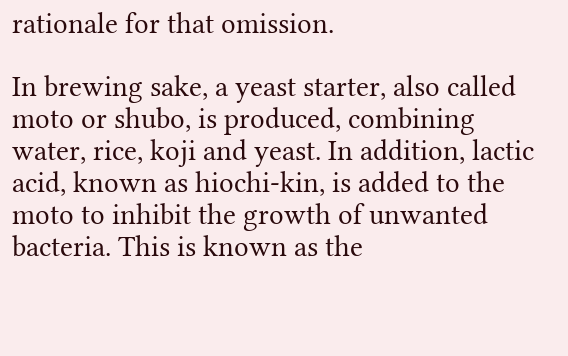rationale for that omission.

In brewing sake, a yeast starter, also called moto or shubo, is produced, combining water, rice, koji and yeast. In addition, lactic acid, known as hiochi-kin, is added to the moto to inhibit the growth of unwanted bacteria. This is known as the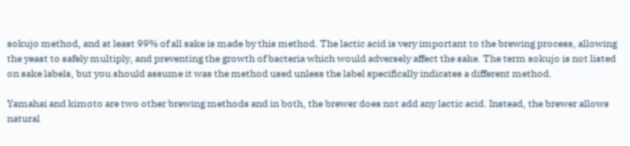sokujo method, and at least 99% of all sake is made by this method. The lactic acid is very important to the brewing process, allowing the yeast to safely multiply, and preventing the growth of bacteria which would adversely affect the sake. The term sokujo is not listed on sake labels, but you should assume it was the method used unless the label specifically indicates a different method.

Yamahai and kimoto are two other brewing methods and in both, the brewer does not add any lactic acid. Instead, the brewer allows natural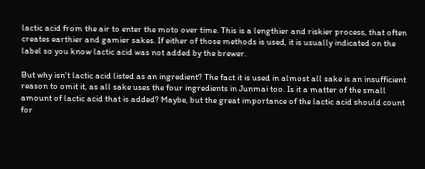lactic acid from the air to enter the moto over time. This is a lengthier and riskier process, that often creates earthier and gamier sakes. If either of those methods is used, it is usually indicated on the label so you know lactic acid was not added by the brewer.

But why isn't lactic acid listed as an ingredient? The fact it is used in almost all sake is an insufficient reason to omit it, as all sake uses the four ingredients in Junmai too. Is it a matter of the small amount of lactic acid that is added? Maybe, but the great importance of the lactic acid should count for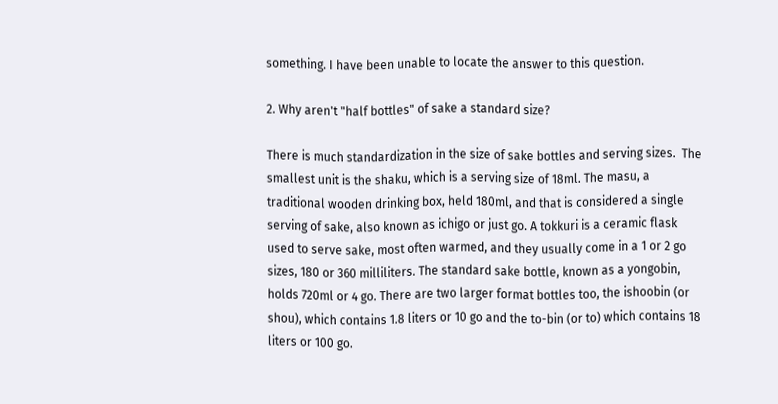something. I have been unable to locate the answer to this question.

2. Why aren't "half bottles" of sake a standard size?

There is much standardization in the size of sake bottles and serving sizes.  The smallest unit is the shaku, which is a serving size of 18ml. The masu, a traditional wooden drinking box, held 180ml, and that is considered a single serving of sake, also known as ichigo or just go. A tokkuri is a ceramic flask used to serve sake, most often warmed, and they usually come in a 1 or 2 go sizes, 180 or 360 milliliters. The standard sake bottle, known as a yongobin, holds 720ml or 4 go. There are two larger format bottles too, the ishoobin (or shou), which contains 1.8 liters or 10 go and the to-bin (or to) which contains 18 liters or 100 go.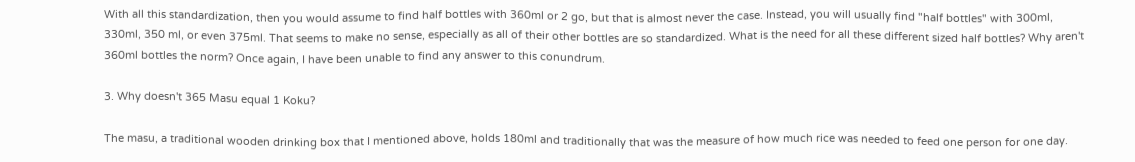With all this standardization, then you would assume to find half bottles with 360ml or 2 go, but that is almost never the case. Instead, you will usually find "half bottles" with 300ml, 330ml, 350 ml, or even 375ml. That seems to make no sense, especially as all of their other bottles are so standardized. What is the need for all these different sized half bottles? Why aren't 360ml bottles the norm? Once again, I have been unable to find any answer to this conundrum.

3. Why doesn't 365 Masu equal 1 Koku?

The masu, a traditional wooden drinking box that I mentioned above, holds 180ml and traditionally that was the measure of how much rice was needed to feed one person for one day.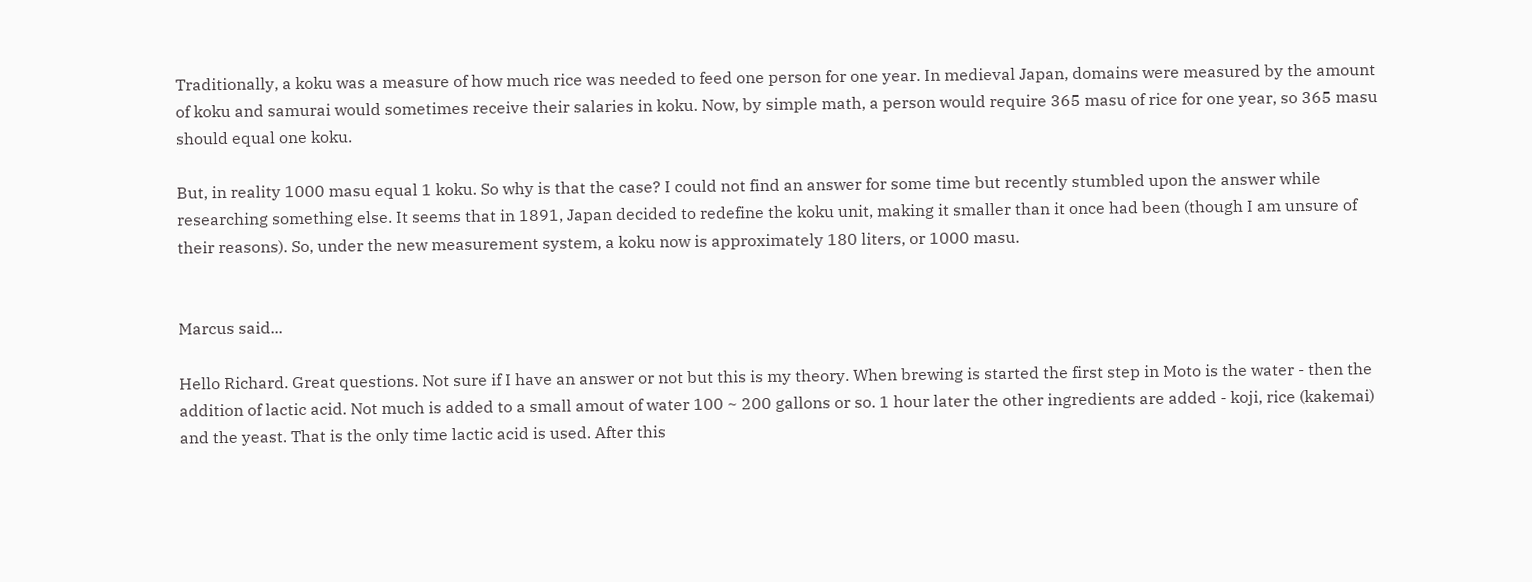Traditionally, a koku was a measure of how much rice was needed to feed one person for one year. In medieval Japan, domains were measured by the amount of koku and samurai would sometimes receive their salaries in koku. Now, by simple math, a person would require 365 masu of rice for one year, so 365 masu should equal one koku.

But, in reality 1000 masu equal 1 koku. So why is that the case? I could not find an answer for some time but recently stumbled upon the answer while researching something else. It seems that in 1891, Japan decided to redefine the koku unit, making it smaller than it once had been (though I am unsure of their reasons). So, under the new measurement system, a koku now is approximately 180 liters, or 1000 masu.


Marcus said...

Hello Richard. Great questions. Not sure if I have an answer or not but this is my theory. When brewing is started the first step in Moto is the water - then the addition of lactic acid. Not much is added to a small amout of water 100 ~ 200 gallons or so. 1 hour later the other ingredients are added - koji, rice (kakemai) and the yeast. That is the only time lactic acid is used. After this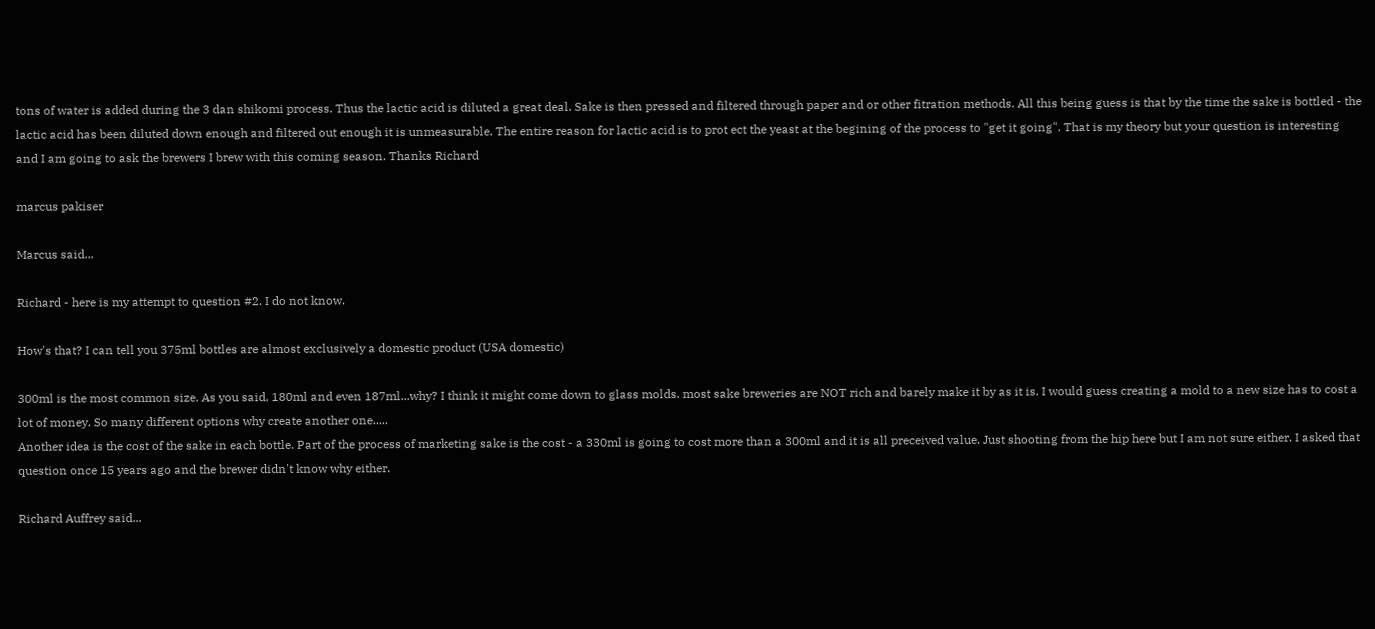tons of water is added during the 3 dan shikomi process. Thus the lactic acid is diluted a great deal. Sake is then pressed and filtered through paper and or other fitration methods. All this being guess is that by the time the sake is bottled - the lactic acid has been diluted down enough and filtered out enough it is unmeasurable. The entire reason for lactic acid is to prot ect the yeast at the begining of the process to "get it going". That is my theory but your question is interesting and I am going to ask the brewers I brew with this coming season. Thanks Richard

marcus pakiser

Marcus said...

Richard - here is my attempt to question #2. I do not know.

How's that? I can tell you 375ml bottles are almost exclusively a domestic product (USA domestic)

300ml is the most common size. As you said, 180ml and even 187ml...why? I think it might come down to glass molds. most sake breweries are NOT rich and barely make it by as it is. I would guess creating a mold to a new size has to cost a lot of money. So many different options why create another one.....
Another idea is the cost of the sake in each bottle. Part of the process of marketing sake is the cost - a 330ml is going to cost more than a 300ml and it is all preceived value. Just shooting from the hip here but I am not sure either. I asked that question once 15 years ago and the brewer didn't know why either.

Richard Auffrey said...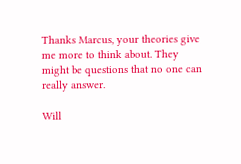Thanks Marcus, your theories give me more to think about. They might be questions that no one can really answer.

Will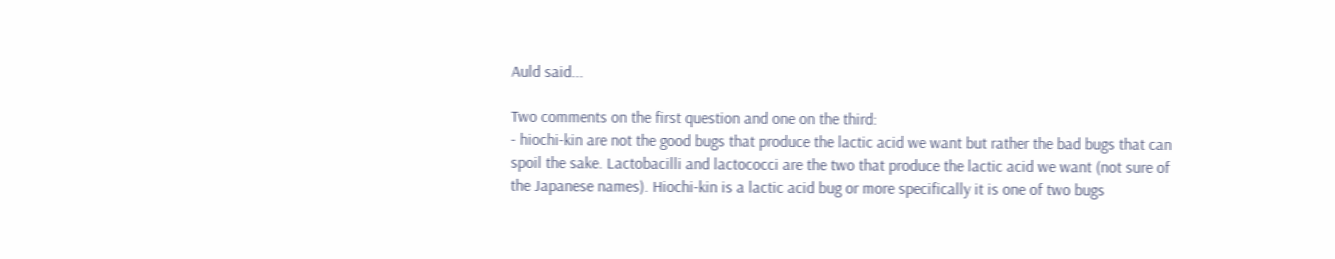Auld said...

Two comments on the first question and one on the third:
- hiochi-kin are not the good bugs that produce the lactic acid we want but rather the bad bugs that can spoil the sake. Lactobacilli and lactococci are the two that produce the lactic acid we want (not sure of the Japanese names). Hiochi-kin is a lactic acid bug or more specifically it is one of two bugs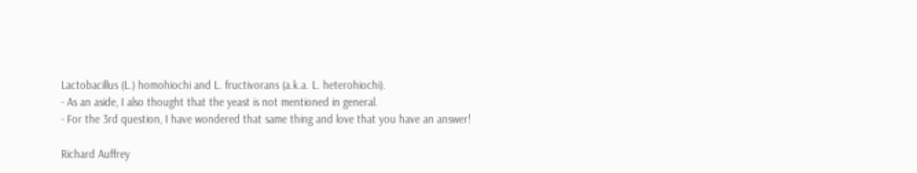Lactobacillus (L.) homohiochi and L. fructivorans (a.k.a. L. heterohiochi).
- As an aside, I also thought that the yeast is not mentioned in general.
- For the 3rd question, I have wondered that same thing and love that you have an answer!

Richard Auffrey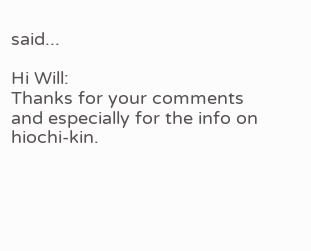said...

Hi Will:
Thanks for your comments and especially for the info on hiochi-kin.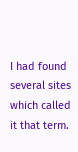I had found several sites which called it that term.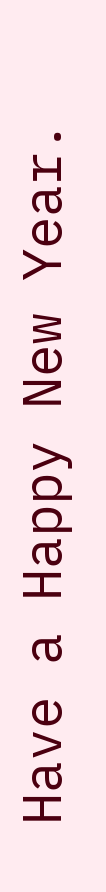Have a Happy New Year.